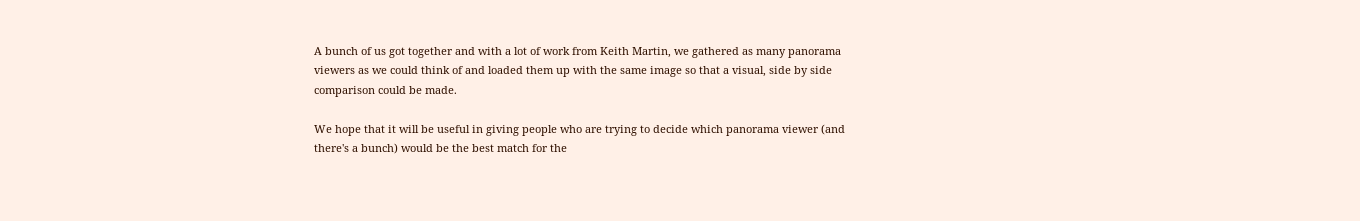A bunch of us got together and with a lot of work from Keith Martin, we gathered as many panorama viewers as we could think of and loaded them up with the same image so that a visual, side by side comparison could be made.

We hope that it will be useful in giving people who are trying to decide which panorama viewer (and there's a bunch) would be the best match for the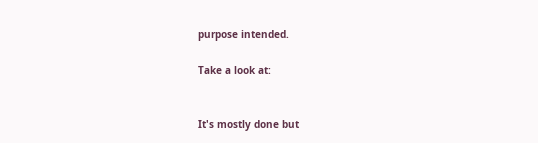purpose intended.

Take a look at:


It's mostly done but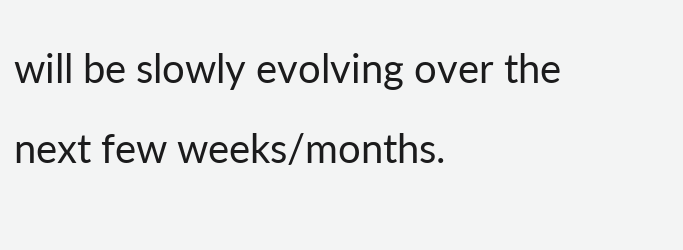will be slowly evolving over the next few weeks/months.